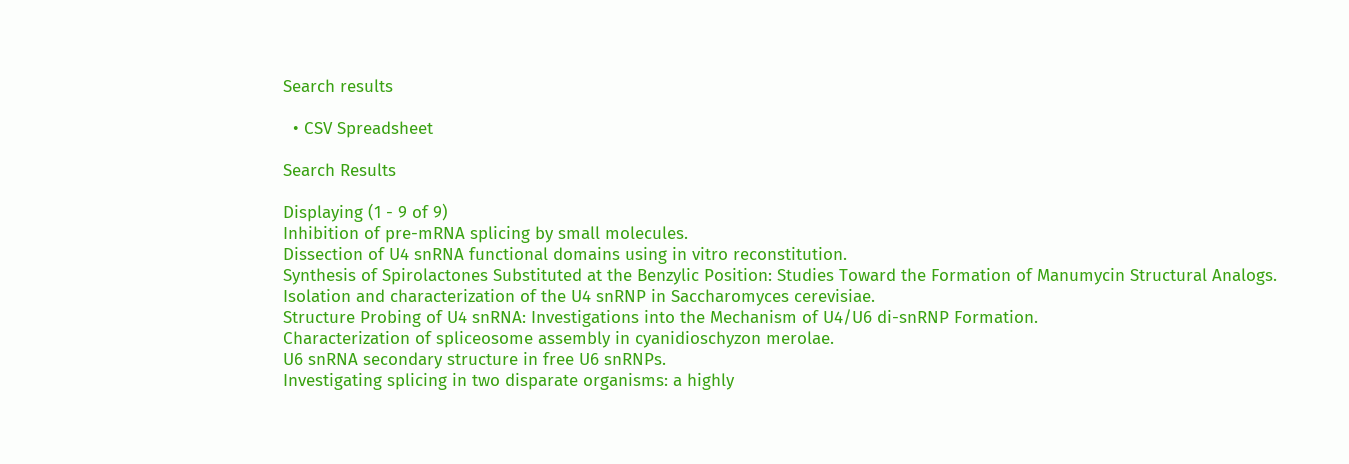Search results

  • CSV Spreadsheet

Search Results

Displaying (1 - 9 of 9)
Inhibition of pre-mRNA splicing by small molecules.
Dissection of U4 snRNA functional domains using in vitro reconstitution.
Synthesis of Spirolactones Substituted at the Benzylic Position: Studies Toward the Formation of Manumycin Structural Analogs.
Isolation and characterization of the U4 snRNP in Saccharomyces cerevisiae.
Structure Probing of U4 snRNA: Investigations into the Mechanism of U4/U6 di-snRNP Formation.
Characterization of spliceosome assembly in cyanidioschyzon merolae.
U6 snRNA secondary structure in free U6 snRNPs.
Investigating splicing in two disparate organisms: a highly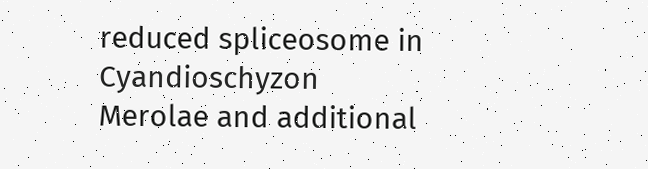reduced spliceosome in Cyandioschyzon Merolae and additional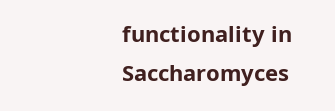functionality in  Saccharomyces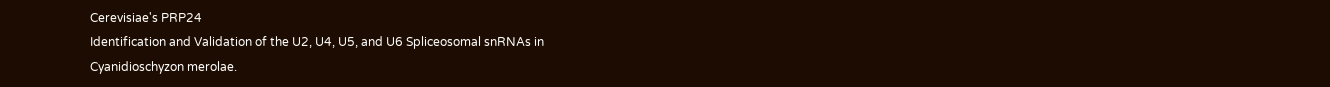Cerevisiae's PRP24
Identification and Validation of the U2, U4, U5, and U6 Spliceosomal snRNAs in Cyanidioschyzon merolae.